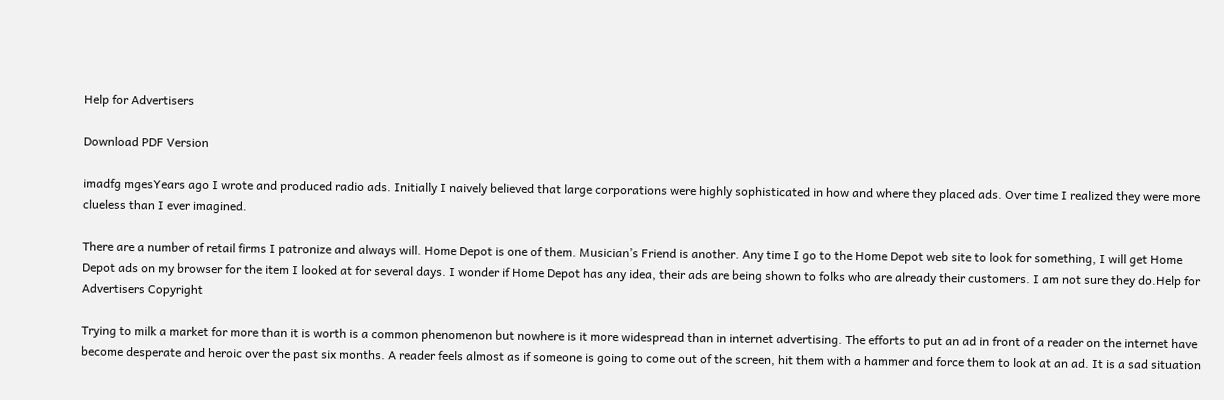Help for Advertisers

Download PDF Version

imadfg mgesYears ago I wrote and produced radio ads. Initially I naively believed that large corporations were highly sophisticated in how and where they placed ads. Over time I realized they were more clueless than I ever imagined.

There are a number of retail firms I patronize and always will. Home Depot is one of them. Musician’s Friend is another. Any time I go to the Home Depot web site to look for something, I will get Home Depot ads on my browser for the item I looked at for several days. I wonder if Home Depot has any idea, their ads are being shown to folks who are already their customers. I am not sure they do.Help for Advertisers Copyright

Trying to milk a market for more than it is worth is a common phenomenon but nowhere is it more widespread than in internet advertising. The efforts to put an ad in front of a reader on the internet have become desperate and heroic over the past six months. A reader feels almost as if someone is going to come out of the screen, hit them with a hammer and force them to look at an ad. It is a sad situation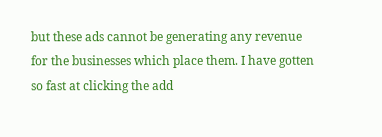but these ads cannot be generating any revenue for the businesses which place them. I have gotten so fast at clicking the add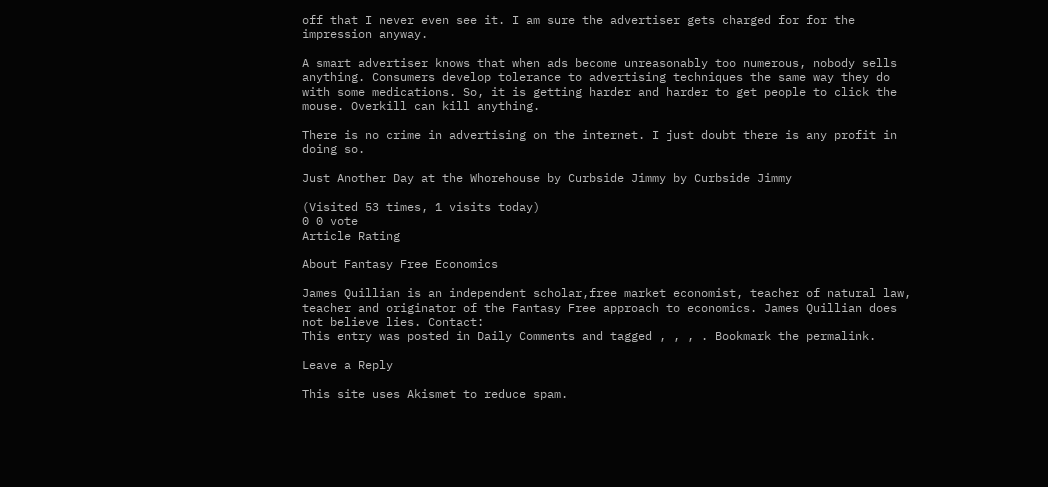off that I never even see it. I am sure the advertiser gets charged for for the impression anyway.

A smart advertiser knows that when ads become unreasonably too numerous, nobody sells anything. Consumers develop tolerance to advertising techniques the same way they do with some medications. So, it is getting harder and harder to get people to click the mouse. Overkill can kill anything.

There is no crime in advertising on the internet. I just doubt there is any profit in doing so.

Just Another Day at the Whorehouse by Curbside Jimmy by Curbside Jimmy

(Visited 53 times, 1 visits today)
0 0 vote
Article Rating

About Fantasy Free Economics

James Quillian is an independent scholar,free market economist, teacher of natural law, teacher and originator of the Fantasy Free approach to economics. James Quillian does not believe lies. Contact:
This entry was posted in Daily Comments and tagged , , , . Bookmark the permalink.

Leave a Reply

This site uses Akismet to reduce spam.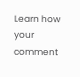Learn how your comment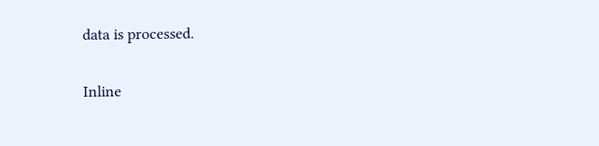data is processed.

Inline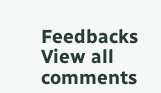Feedbacks
View all comments